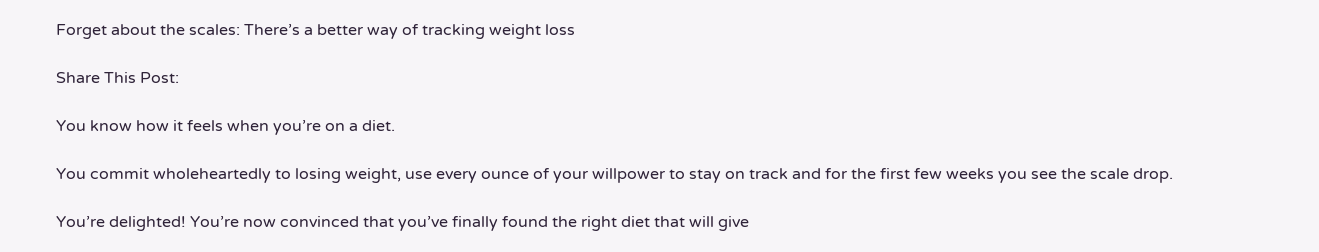Forget about the scales: There’s a better way of tracking weight loss

Share This Post:

You know how it feels when you’re on a diet.

You commit wholeheartedly to losing weight, use every ounce of your willpower to stay on track and for the first few weeks you see the scale drop.

You’re delighted! You’re now convinced that you’ve finally found the right diet that will give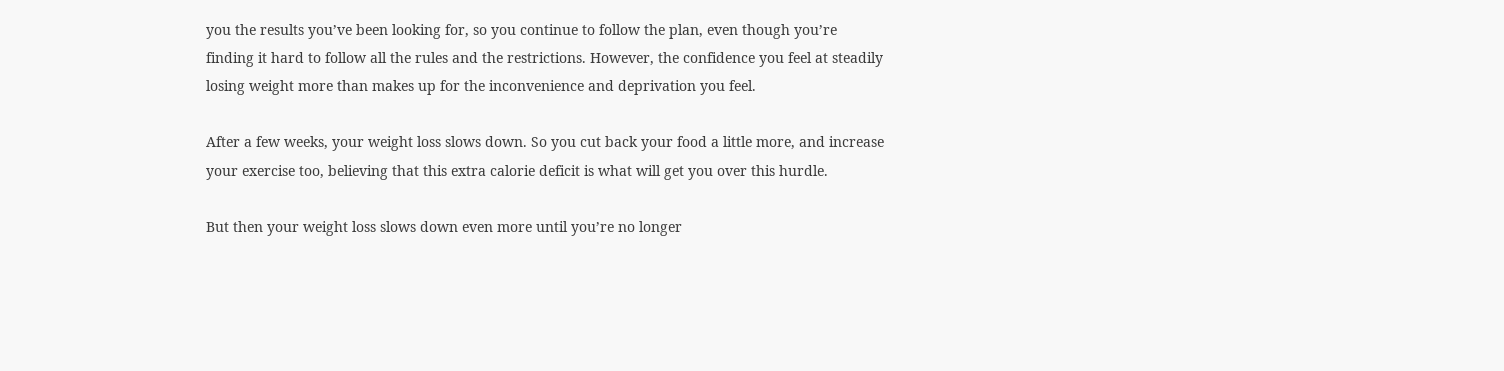you the results you’ve been looking for, so you continue to follow the plan, even though you’re finding it hard to follow all the rules and the restrictions. However, the confidence you feel at steadily losing weight more than makes up for the inconvenience and deprivation you feel.

After a few weeks, your weight loss slows down. So you cut back your food a little more, and increase your exercise too, believing that this extra calorie deficit is what will get you over this hurdle.

But then your weight loss slows down even more until you’re no longer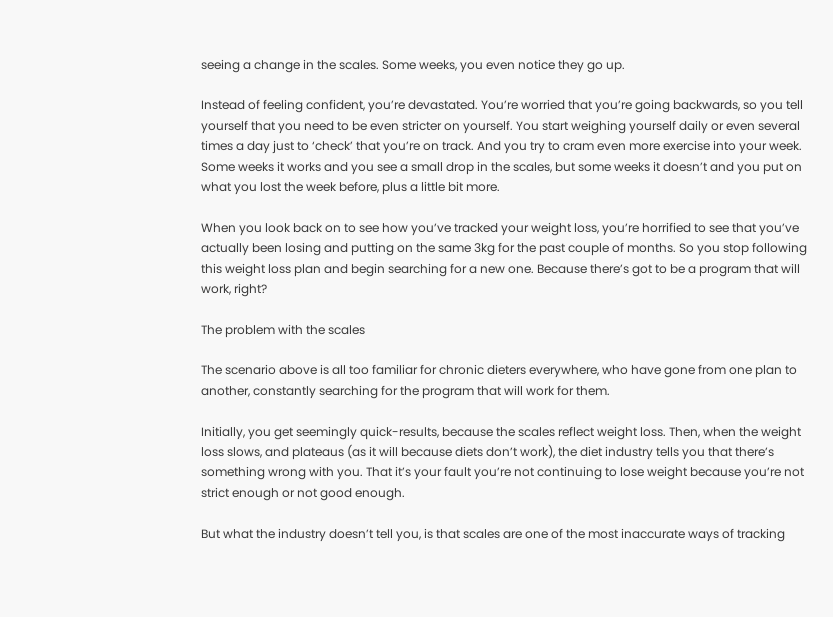seeing a change in the scales. Some weeks, you even notice they go up.

Instead of feeling confident, you’re devastated. You’re worried that you’re going backwards, so you tell yourself that you need to be even stricter on yourself. You start weighing yourself daily or even several times a day just to ‘check’ that you’re on track. And you try to cram even more exercise into your week. Some weeks it works and you see a small drop in the scales, but some weeks it doesn’t and you put on what you lost the week before, plus a little bit more.

When you look back on to see how you’ve tracked your weight loss, you’re horrified to see that you’ve actually been losing and putting on the same 3kg for the past couple of months. So you stop following this weight loss plan and begin searching for a new one. Because there’s got to be a program that will work, right?

The problem with the scales

The scenario above is all too familiar for chronic dieters everywhere, who have gone from one plan to another, constantly searching for the program that will work for them.

Initially, you get seemingly quick-results, because the scales reflect weight loss. Then, when the weight loss slows, and plateaus (as it will because diets don’t work), the diet industry tells you that there’s something wrong with you. That it’s your fault you’re not continuing to lose weight because you’re not strict enough or not good enough.

But what the industry doesn’t tell you, is that scales are one of the most inaccurate ways of tracking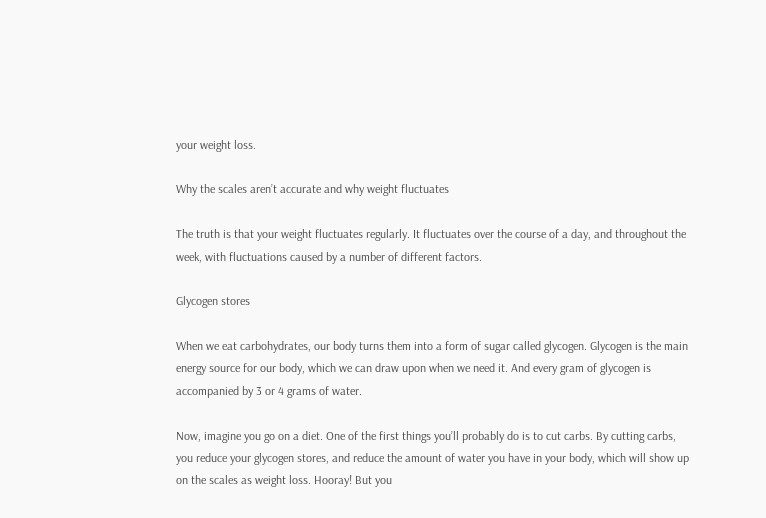your weight loss.

Why the scales aren’t accurate and why weight fluctuates

The truth is that your weight fluctuates regularly. It fluctuates over the course of a day, and throughout the week, with fluctuations caused by a number of different factors.

Glycogen stores

When we eat carbohydrates, our body turns them into a form of sugar called glycogen. Glycogen is the main energy source for our body, which we can draw upon when we need it. And every gram of glycogen is accompanied by 3 or 4 grams of water.

Now, imagine you go on a diet. One of the first things you’ll probably do is to cut carbs. By cutting carbs, you reduce your glycogen stores, and reduce the amount of water you have in your body, which will show up on the scales as weight loss. Hooray! But you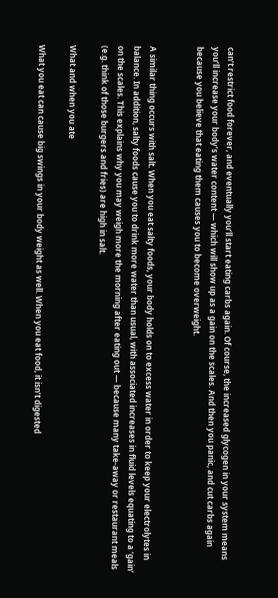can’t restrict food forever, and eventually you’ll start eating carbs again. Of course, the increased glycogen in your system means you’ll increase your body’s water content — which will show up as a gain on the scales. And then you panic, and cut carbs again because you believe that eating them causes you to become overweight.


A similar thing occurs with salt. When you eat salty foods, your body holds on to excess water in order to keep your electrolytes in balance. In addition, salty foods cause you to drink more water than usual, with associated increases in fluid levels equating to a ‘gain’ on the scales. This explains why you may weigh more the morning after eating out — because many take-away or restaurant meals (e.g. think of those burgers and fries) are high in salt.

What and when you ate

What you eat can cause big swings in your body weight as well. When you eat food, it isn’t digested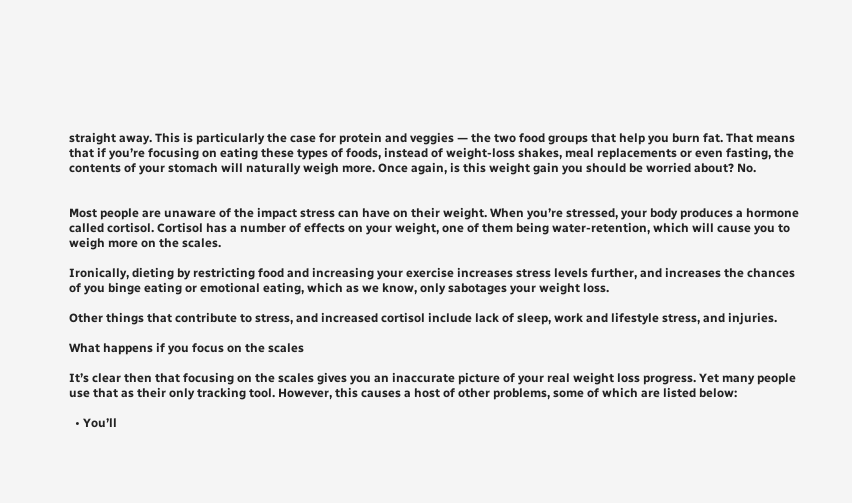straight away. This is particularly the case for protein and veggies — the two food groups that help you burn fat. That means that if you’re focusing on eating these types of foods, instead of weight-loss shakes, meal replacements or even fasting, the contents of your stomach will naturally weigh more. Once again, is this weight gain you should be worried about? No.


Most people are unaware of the impact stress can have on their weight. When you’re stressed, your body produces a hormone called cortisol. Cortisol has a number of effects on your weight, one of them being water-retention, which will cause you to weigh more on the scales.

Ironically, dieting by restricting food and increasing your exercise increases stress levels further, and increases the chances of you binge eating or emotional eating, which as we know, only sabotages your weight loss.

Other things that contribute to stress, and increased cortisol include lack of sleep, work and lifestyle stress, and injuries.

What happens if you focus on the scales

It’s clear then that focusing on the scales gives you an inaccurate picture of your real weight loss progress. Yet many people use that as their only tracking tool. However, this causes a host of other problems, some of which are listed below:

  • You’ll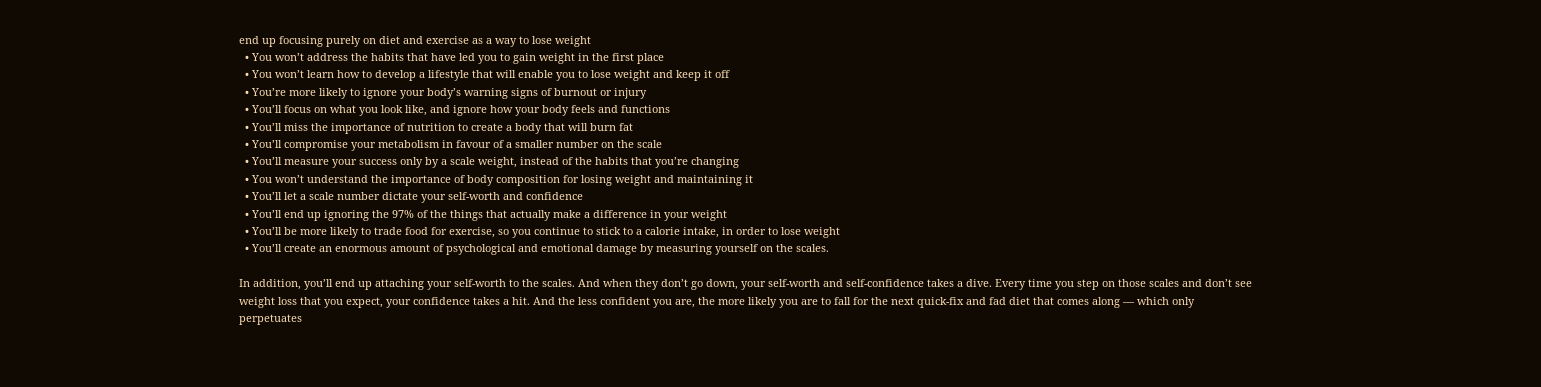end up focusing purely on diet and exercise as a way to lose weight
  • You won’t address the habits that have led you to gain weight in the first place
  • You won’t learn how to develop a lifestyle that will enable you to lose weight and keep it off
  • You’re more likely to ignore your body’s warning signs of burnout or injury
  • You’ll focus on what you look like, and ignore how your body feels and functions
  • You’ll miss the importance of nutrition to create a body that will burn fat
  • You’ll compromise your metabolism in favour of a smaller number on the scale
  • You’ll measure your success only by a scale weight, instead of the habits that you’re changing
  • You won’t understand the importance of body composition for losing weight and maintaining it
  • You’ll let a scale number dictate your self-worth and confidence
  • You’ll end up ignoring the 97% of the things that actually make a difference in your weight
  • You’ll be more likely to trade food for exercise, so you continue to stick to a calorie intake, in order to lose weight
  • You’ll create an enormous amount of psychological and emotional damage by measuring yourself on the scales.

In addition, you’ll end up attaching your self-worth to the scales. And when they don’t go down, your self-worth and self-confidence takes a dive. Every time you step on those scales and don’t see weight loss that you expect, your confidence takes a hit. And the less confident you are, the more likely you are to fall for the next quick-fix and fad diet that comes along — which only perpetuates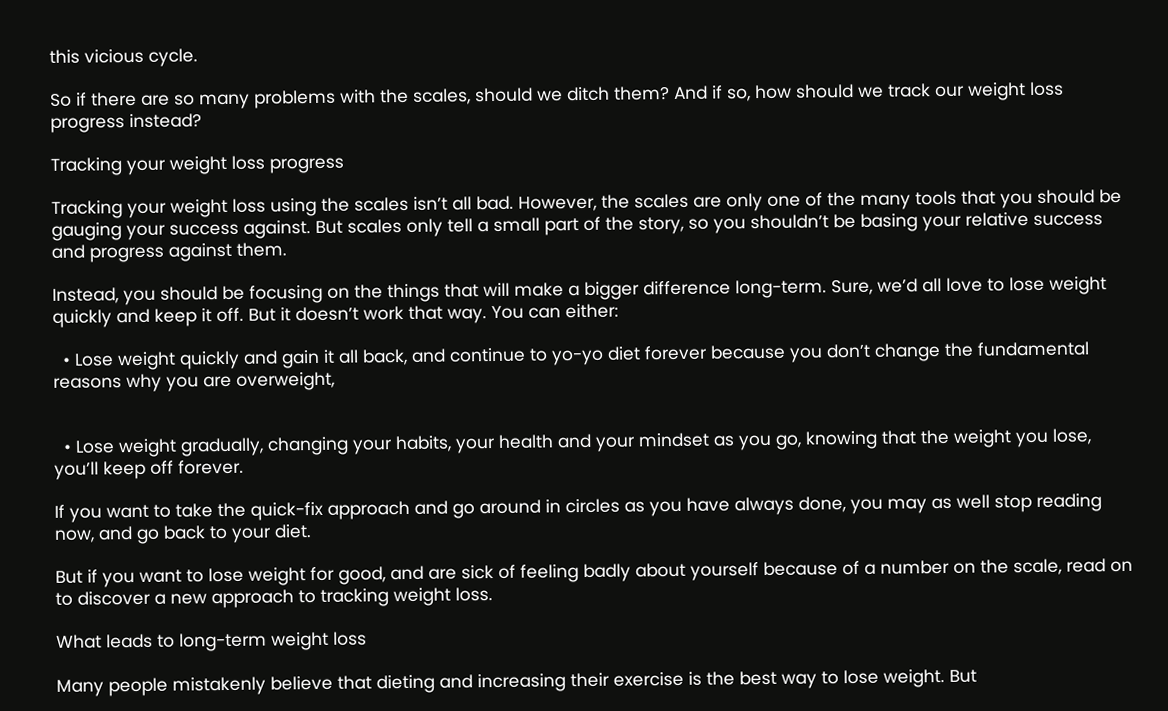this vicious cycle.

So if there are so many problems with the scales, should we ditch them? And if so, how should we track our weight loss progress instead?

Tracking your weight loss progress

Tracking your weight loss using the scales isn’t all bad. However, the scales are only one of the many tools that you should be gauging your success against. But scales only tell a small part of the story, so you shouldn’t be basing your relative success and progress against them.

Instead, you should be focusing on the things that will make a bigger difference long-term. Sure, we’d all love to lose weight quickly and keep it off. But it doesn’t work that way. You can either:

  • Lose weight quickly and gain it all back, and continue to yo-yo diet forever because you don’t change the fundamental reasons why you are overweight,


  • Lose weight gradually, changing your habits, your health and your mindset as you go, knowing that the weight you lose, you’ll keep off forever.

If you want to take the quick-fix approach and go around in circles as you have always done, you may as well stop reading now, and go back to your diet.

But if you want to lose weight for good, and are sick of feeling badly about yourself because of a number on the scale, read on to discover a new approach to tracking weight loss.

What leads to long-term weight loss

Many people mistakenly believe that dieting and increasing their exercise is the best way to lose weight. But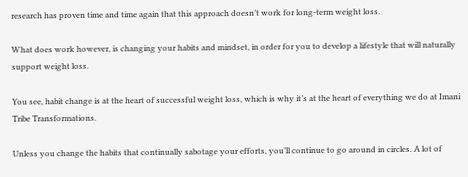research has proven time and time again that this approach doesn’t work for long-term weight loss.

What does work however, is changing your habits and mindset, in order for you to develop a lifestyle that will naturally support weight loss.

You see, habit change is at the heart of successful weight loss, which is why it’s at the heart of everything we do at Imani Tribe Transformations.

Unless you change the habits that continually sabotage your efforts, you’ll continue to go around in circles. A lot of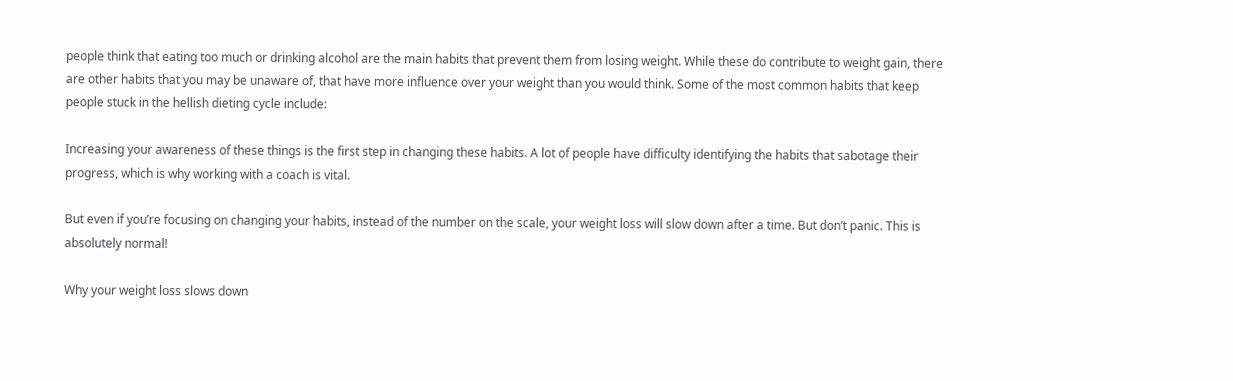people think that eating too much or drinking alcohol are the main habits that prevent them from losing weight. While these do contribute to weight gain, there are other habits that you may be unaware of, that have more influence over your weight than you would think. Some of the most common habits that keep people stuck in the hellish dieting cycle include:

Increasing your awareness of these things is the first step in changing these habits. A lot of people have difficulty identifying the habits that sabotage their progress, which is why working with a coach is vital.

But even if you’re focusing on changing your habits, instead of the number on the scale, your weight loss will slow down after a time. But don’t panic. This is absolutely normal!

Why your weight loss slows down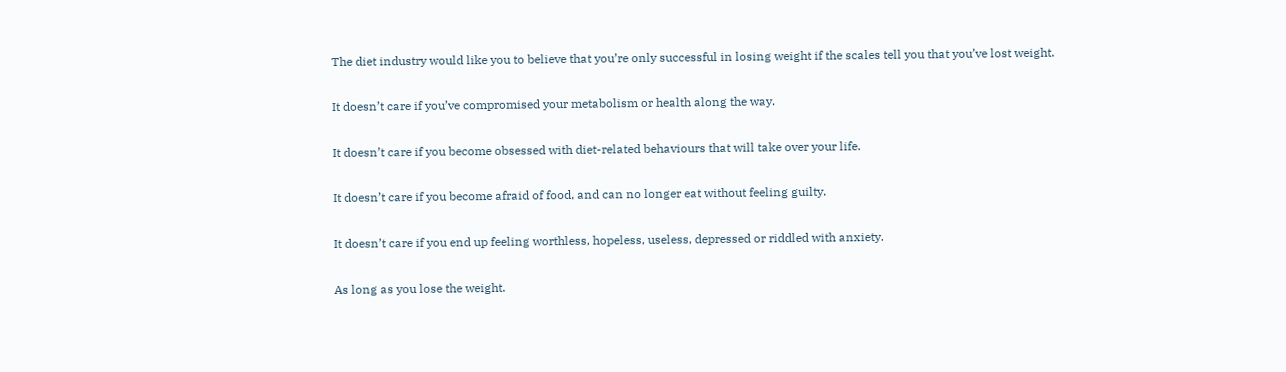The diet industry would like you to believe that you’re only successful in losing weight if the scales tell you that you’ve lost weight.

It doesn’t care if you’ve compromised your metabolism or health along the way.

It doesn’t care if you become obsessed with diet-related behaviours that will take over your life.

It doesn’t care if you become afraid of food, and can no longer eat without feeling guilty.

It doesn’t care if you end up feeling worthless, hopeless, useless, depressed or riddled with anxiety.

As long as you lose the weight.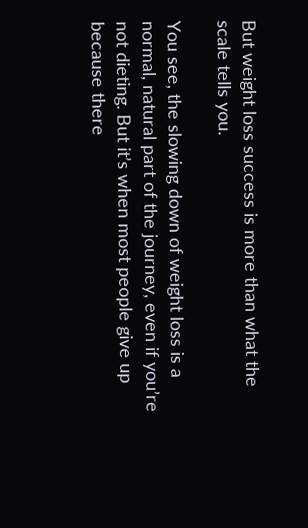But weight loss success is more than what the scale tells you.

You see, the slowing down of weight loss is a normal, natural part of the journey, even if you’re not dieting. But it’s when most people give up because there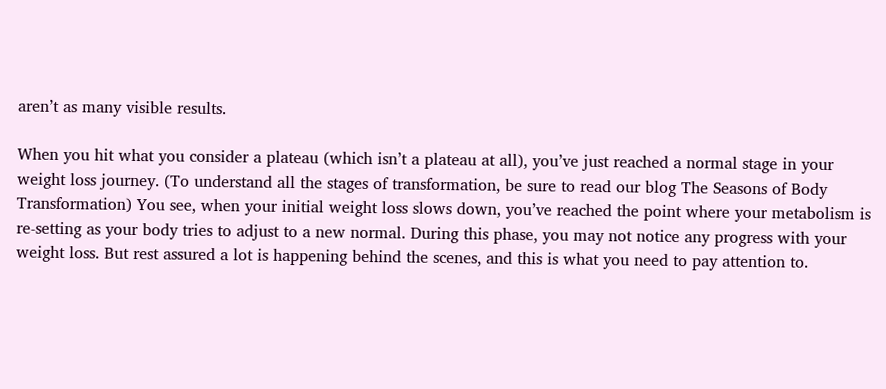aren’t as many visible results.

When you hit what you consider a plateau (which isn’t a plateau at all), you’ve just reached a normal stage in your weight loss journey. (To understand all the stages of transformation, be sure to read our blog The Seasons of Body Transformation) You see, when your initial weight loss slows down, you’ve reached the point where your metabolism is re-setting as your body tries to adjust to a new normal. During this phase, you may not notice any progress with your weight loss. But rest assured a lot is happening behind the scenes, and this is what you need to pay attention to.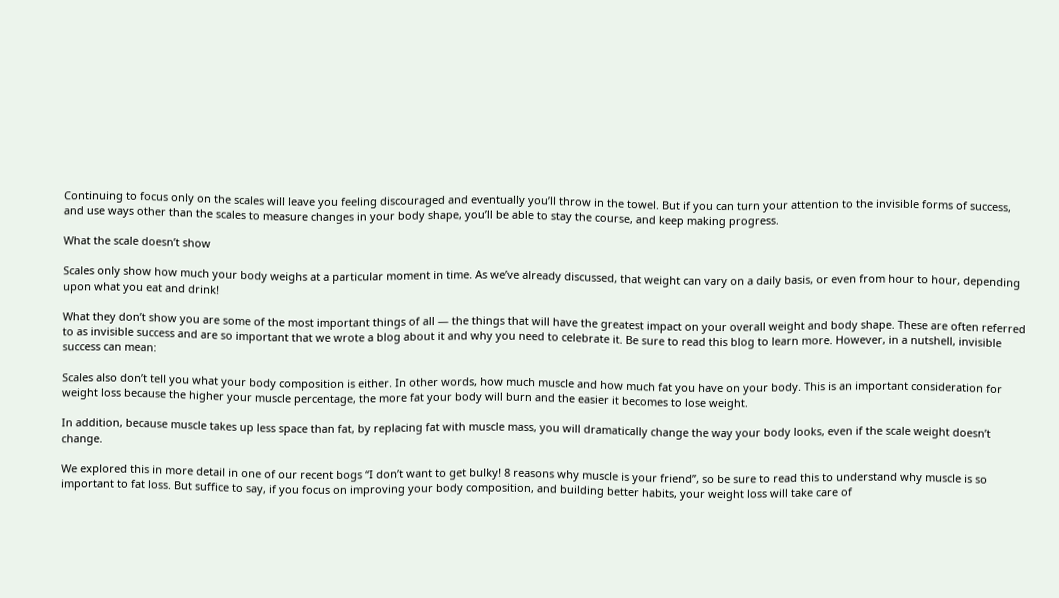Continuing to focus only on the scales will leave you feeling discouraged and eventually you’ll throw in the towel. But if you can turn your attention to the invisible forms of success, and use ways other than the scales to measure changes in your body shape, you’ll be able to stay the course, and keep making progress.

What the scale doesn’t show

Scales only show how much your body weighs at a particular moment in time. As we’ve already discussed, that weight can vary on a daily basis, or even from hour to hour, depending upon what you eat and drink!

What they don’t show you are some of the most important things of all — the things that will have the greatest impact on your overall weight and body shape. These are often referred to as invisible success and are so important that we wrote a blog about it and why you need to celebrate it. Be sure to read this blog to learn more. However, in a nutshell, invisible success can mean:

Scales also don’t tell you what your body composition is either. In other words, how much muscle and how much fat you have on your body. This is an important consideration for weight loss because the higher your muscle percentage, the more fat your body will burn and the easier it becomes to lose weight.

In addition, because muscle takes up less space than fat, by replacing fat with muscle mass, you will dramatically change the way your body looks, even if the scale weight doesn’t change.

We explored this in more detail in one of our recent bogs “I don’t want to get bulky! 8 reasons why muscle is your friend”, so be sure to read this to understand why muscle is so important to fat loss. But suffice to say, if you focus on improving your body composition, and building better habits, your weight loss will take care of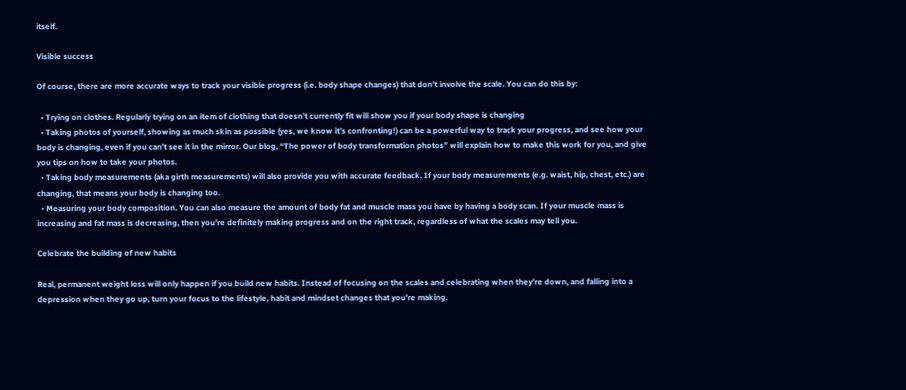itself.

Visible success

Of course, there are more accurate ways to track your visible progress (i.e. body shape changes) that don’t involve the scale. You can do this by:

  • Trying on clothes. Regularly trying on an item of clothing that doesn’t currently fit will show you if your body shape is changing
  • Taking photos of yourself, showing as much skin as possible (yes, we know it’s confronting!) can be a powerful way to track your progress, and see how your body is changing, even if you can’t see it in the mirror. Our blog, “The power of body transformation photos” will explain how to make this work for you, and give you tips on how to take your photos.
  • Taking body measurements (aka girth measurements) will also provide you with accurate feedback. If your body measurements (e.g. waist, hip, chest, etc.) are changing, that means your body is changing too.
  • Measuring your body composition. You can also measure the amount of body fat and muscle mass you have by having a body scan. If your muscle mass is increasing and fat mass is decreasing, then you’re definitely making progress and on the right track, regardless of what the scales may tell you.

Celebrate the building of new habits

Real, permanent weight loss will only happen if you build new habits. Instead of focusing on the scales and celebrating when they’re down, and falling into a depression when they go up, turn your focus to the lifestyle, habit and mindset changes that you’re making.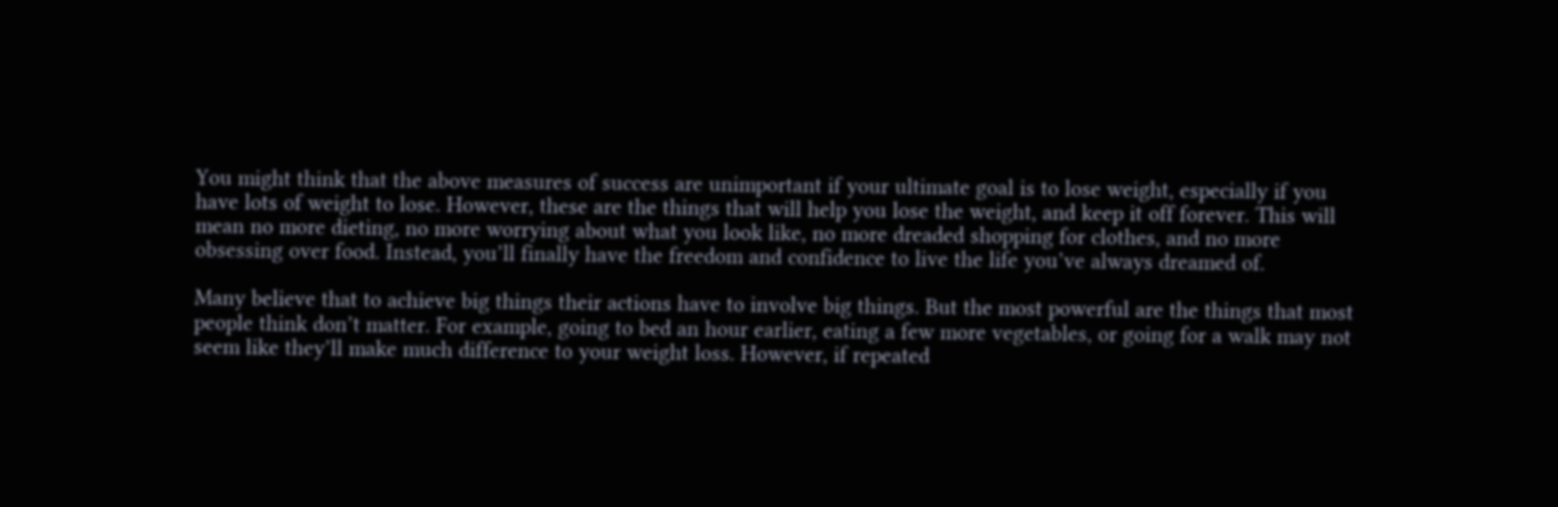You might think that the above measures of success are unimportant if your ultimate goal is to lose weight, especially if you have lots of weight to lose. However, these are the things that will help you lose the weight, and keep it off forever. This will mean no more dieting, no more worrying about what you look like, no more dreaded shopping for clothes, and no more obsessing over food. Instead, you’ll finally have the freedom and confidence to live the life you’ve always dreamed of.

Many believe that to achieve big things their actions have to involve big things. But the most powerful are the things that most people think don’t matter. For example, going to bed an hour earlier, eating a few more vegetables, or going for a walk may not seem like they’ll make much difference to your weight loss. However, if repeated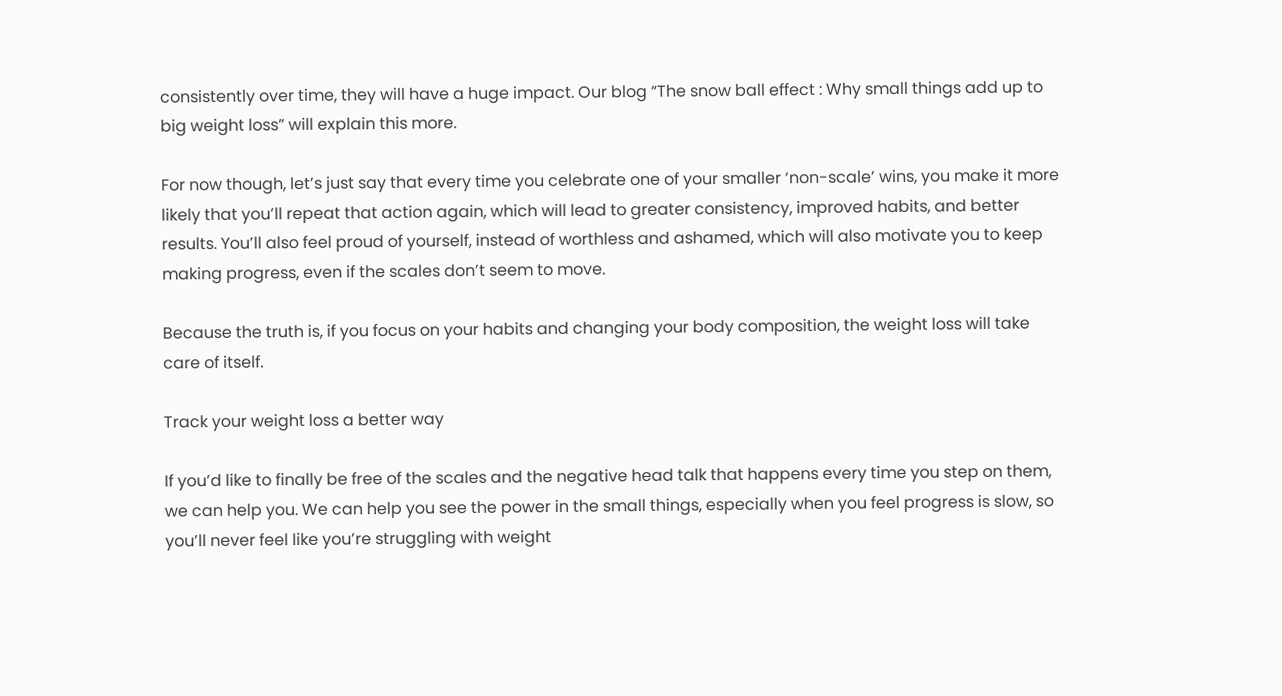consistently over time, they will have a huge impact. Our blog “The snow ball effect : Why small things add up to big weight loss” will explain this more.

For now though, let’s just say that every time you celebrate one of your smaller ‘non-scale’ wins, you make it more likely that you’ll repeat that action again, which will lead to greater consistency, improved habits, and better results. You’ll also feel proud of yourself, instead of worthless and ashamed, which will also motivate you to keep making progress, even if the scales don’t seem to move.

Because the truth is, if you focus on your habits and changing your body composition, the weight loss will take care of itself.

Track your weight loss a better way

If you’d like to finally be free of the scales and the negative head talk that happens every time you step on them, we can help you. We can help you see the power in the small things, especially when you feel progress is slow, so you’ll never feel like you’re struggling with weight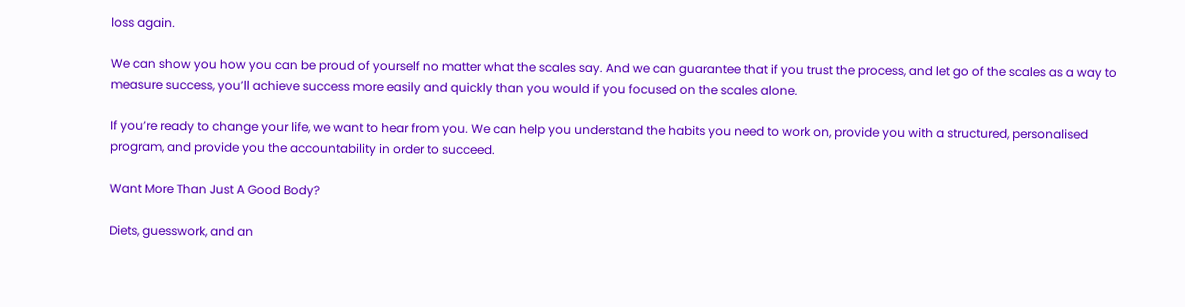loss again.

We can show you how you can be proud of yourself no matter what the scales say. And we can guarantee that if you trust the process, and let go of the scales as a way to measure success, you’ll achieve success more easily and quickly than you would if you focused on the scales alone.

If you’re ready to change your life, we want to hear from you. We can help you understand the habits you need to work on, provide you with a structured, personalised program, and provide you the accountability in order to succeed.

Want More Than Just A Good Body?

Diets, guesswork, and an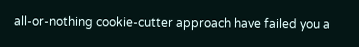all-or-nothing cookie-cutter approach have failed you a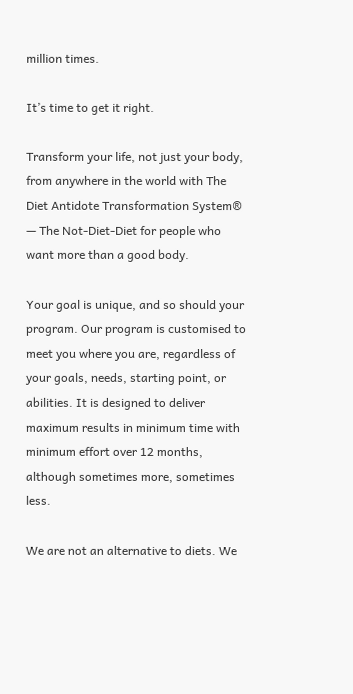million times.

It’s time to get it right.

Transform your life, not just your body, from anywhere in the world with The Diet Antidote Transformation System® — The Not-Diet-Diet for people who want more than a good body.

Your goal is unique, and so should your program. Our program is customised to meet you where you are, regardless of your goals, needs, starting point, or abilities. It is designed to deliver maximum results in minimum time with minimum effort over 12 months, although sometimes more, sometimes less.

We are not an alternative to diets. We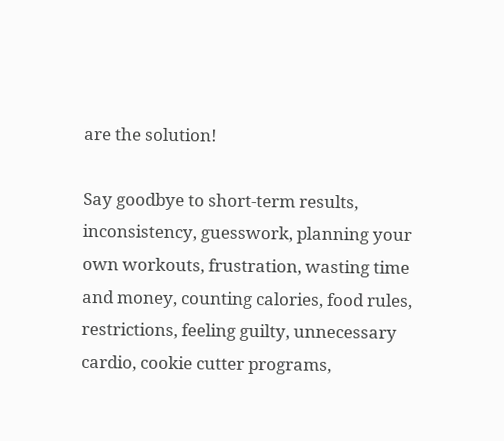are the solution!

Say goodbye to short-term results, inconsistency, guesswork, planning your own workouts, frustration, wasting time and money, counting calories, food rules, restrictions, feeling guilty, unnecessary cardio, cookie cutter programs,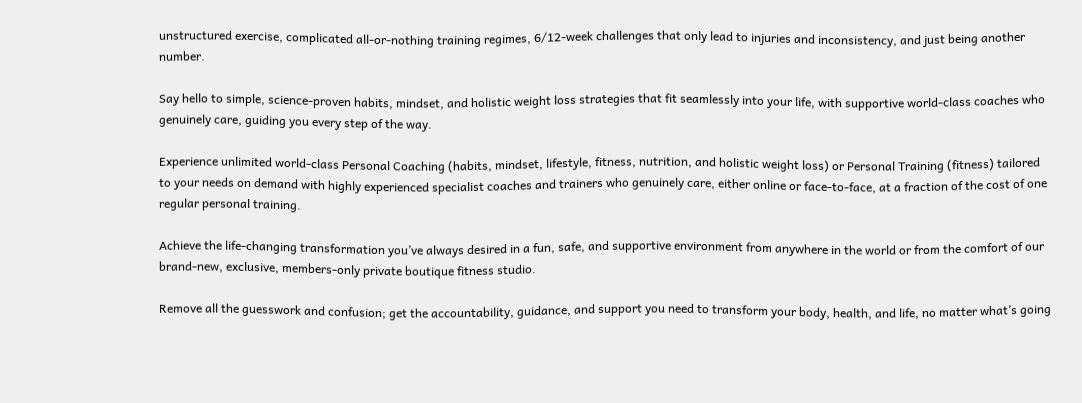unstructured exercise, complicated all-or-nothing training regimes, 6/12-week challenges that only lead to injuries and inconsistency, and just being another number.

Say hello to simple, science-proven habits, mindset, and holistic weight loss strategies that fit seamlessly into your life, with supportive world-class coaches who genuinely care, guiding you every step of the way.

Experience unlimited world-class Personal Coaching (habits, mindset, lifestyle, fitness, nutrition, and holistic weight loss) or Personal Training (fitness) tailored to your needs on demand with highly experienced specialist coaches and trainers who genuinely care, either online or face-to-face, at a fraction of the cost of one regular personal training.

Achieve the life-changing transformation you’ve always desired in a fun, safe, and supportive environment from anywhere in the world or from the comfort of our brand-new, exclusive, members-only private boutique fitness studio.

Remove all the guesswork and confusion; get the accountability, guidance, and support you need to transform your body, health, and life, no matter what’s going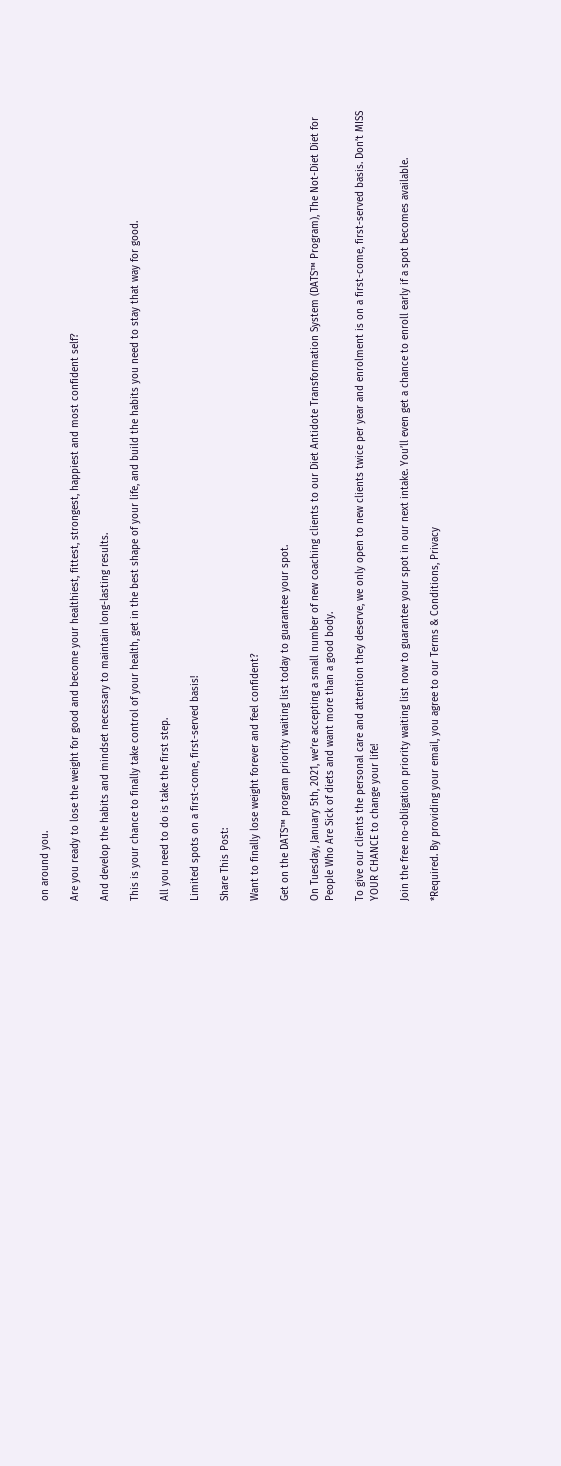on around you.

Are you ready to lose the weight for good and become your healthiest, fittest, strongest, happiest and most confident self?

And develop the habits and mindset necessary to maintain long-lasting results.

This is your chance to finally take control of your health, get in the best shape of your life, and build the habits you need to stay that way for good.

All you need to do is take the first step.

Limited spots on a first-come, first-served basis!

Share This Post:

Want to finally lose weight forever and feel confident?

Get on the DATS™ program priority waiting list today to guarantee your spot.

On Tuesday, January 5th, 2021, we’re accepting a small number of new coaching clients to our Diet Antidote Transformation System (DATS™ Program), The Not-Diet Diet for People Who Are Sick of diets and want more than a good body.

To give our clients the personal care and attention they deserve, we only open to new clients twice per year and enrolment is on a first-come, first-served basis. Don’t MISS YOUR CHANCE to change your life!

Join the free no-obligation priority waiting list now to guarantee your spot in our next intake. You’ll even get a chance to enroll early if a spot becomes available.

*Required. By providing your email, you agree to our Terms & Conditions, Privacy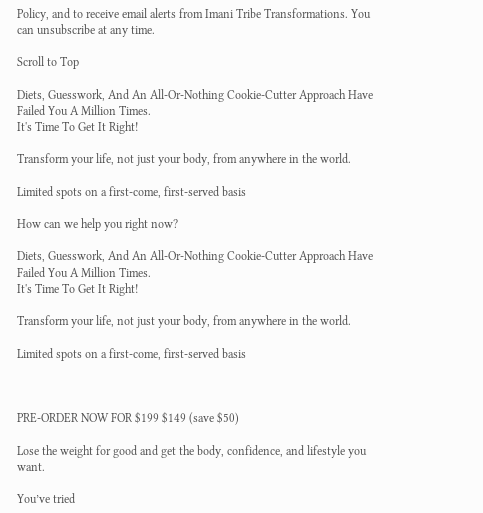Policy, and to receive email alerts from Imani Tribe Transformations. You can unsubscribe at any time.

Scroll to Top

Diets, Guesswork, And An All-Or-Nothing Cookie-Cutter Approach Have Failed You A Million Times.
It's Time To Get It Right!

Transform your life, not just your body, from anywhere in the world.

Limited spots on a first-come, first-served basis

How can we help you right now?

Diets, Guesswork, And An All-Or-Nothing Cookie-Cutter Approach Have Failed You A Million Times.
It's Time To Get It Right!

Transform your life, not just your body, from anywhere in the world.

Limited spots on a first-come, first-served basis



PRE-ORDER NOW FOR $199 $149 (save $50)

Lose the weight for good and get the body, confidence, and lifestyle you want.

You’ve tried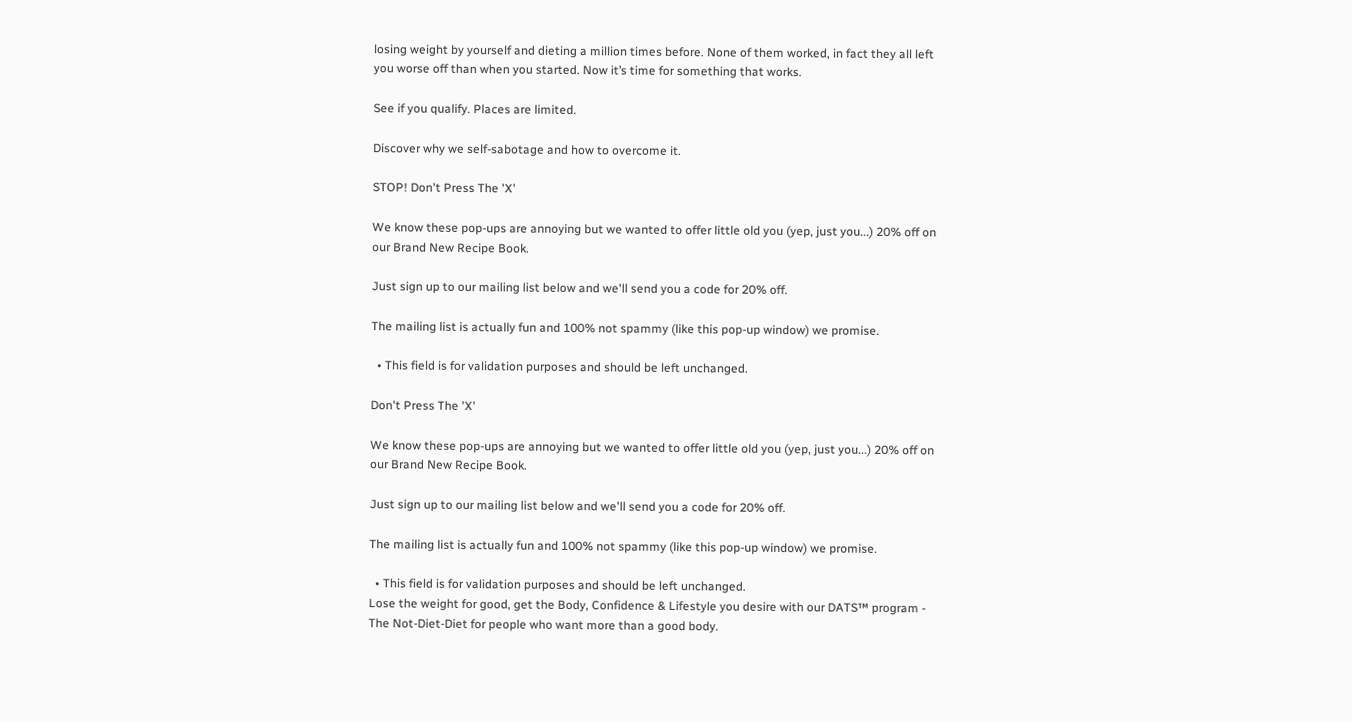losing weight by yourself and dieting a million times before. None of them worked, in fact they all left you worse off than when you started. Now it’s time for something that works.

See if you qualify. Places are limited.

Discover why we self-sabotage and how to overcome it.

STOP! Don't Press The 'X'

We know these pop-ups are annoying but we wanted to offer little old you (yep, just you...) 20% off on our Brand New Recipe Book.

Just sign up to our mailing list below and we'll send you a code for 20% off.

The mailing list is actually fun and 100% not spammy (like this pop-up window) we promise.

  • This field is for validation purposes and should be left unchanged.

Don't Press The 'X'

We know these pop-ups are annoying but we wanted to offer little old you (yep, just you...) 20% off on our Brand New Recipe Book.

Just sign up to our mailing list below and we'll send you a code for 20% off.

The mailing list is actually fun and 100% not spammy (like this pop-up window) we promise.

  • This field is for validation purposes and should be left unchanged.
Lose the weight for good, get the Body, Confidence & Lifestyle you desire with our DATS™ program - The Not-Diet-Diet for people who want more than a good body.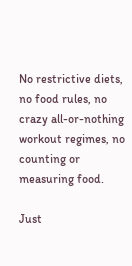No restrictive diets, no food rules, no crazy all-or-nothing workout regimes, no counting or measuring food.

Just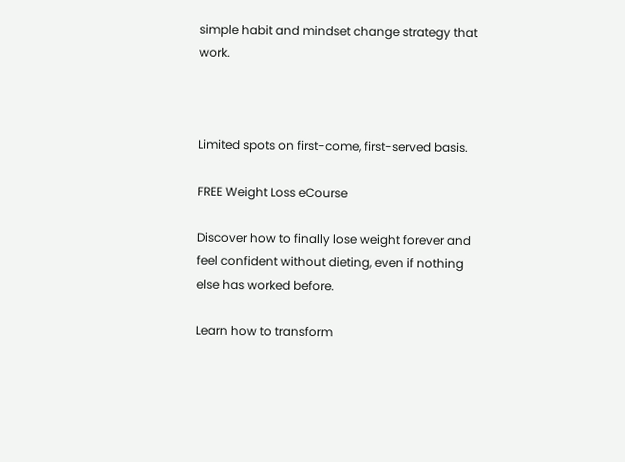simple habit and mindset change strategy that work.



Limited spots on first-come, first-served basis.

FREE Weight Loss eCourse

Discover how to finally lose weight forever and feel confident without dieting, even if nothing else has worked before.

Learn how to transform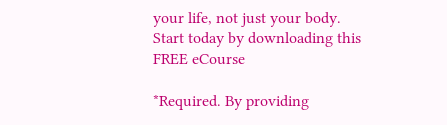your life, not just your body. Start today by downloading this FREE eCourse

*Required. By providing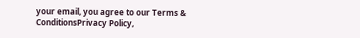your email, you agree to our Terms & ConditionsPrivacy Policy,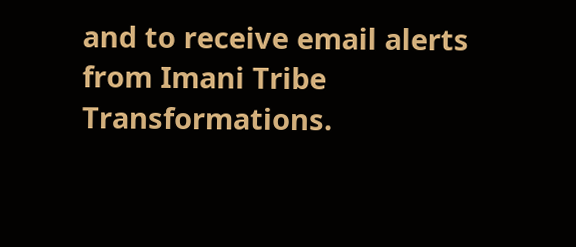and to receive email alerts from Imani Tribe Transformations.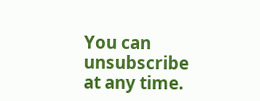You can unsubscribe at any time.